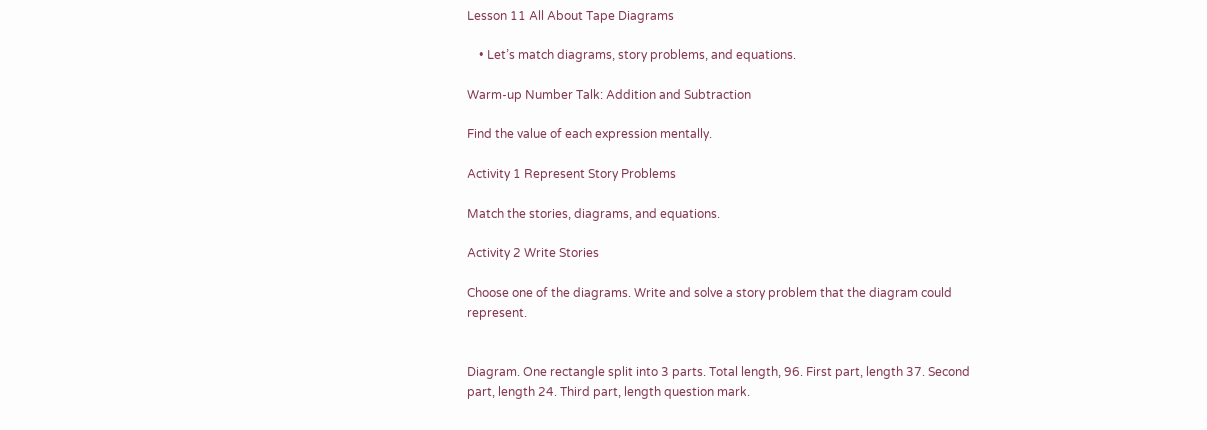Lesson 11 All About Tape Diagrams

    • Let’s match diagrams, story problems, and equations.

Warm-up Number Talk: Addition and Subtraction

Find the value of each expression mentally.

Activity 1 Represent Story Problems

Match the stories, diagrams, and equations.

Activity 2 Write Stories

Choose one of the diagrams. Write and solve a story problem that the diagram could represent.


Diagram. One rectangle split into 3 parts. Total length, 96. First part, length 37. Second part, length 24. Third part, length question mark.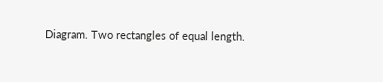Diagram. Two rectangles of equal length.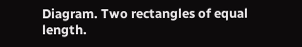Diagram. Two rectangles of equal length.